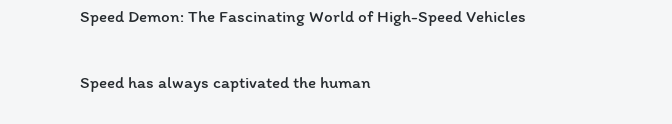Speed Demon: The Fascinating World of High-Speed Vehicles


Speed has always captivated the human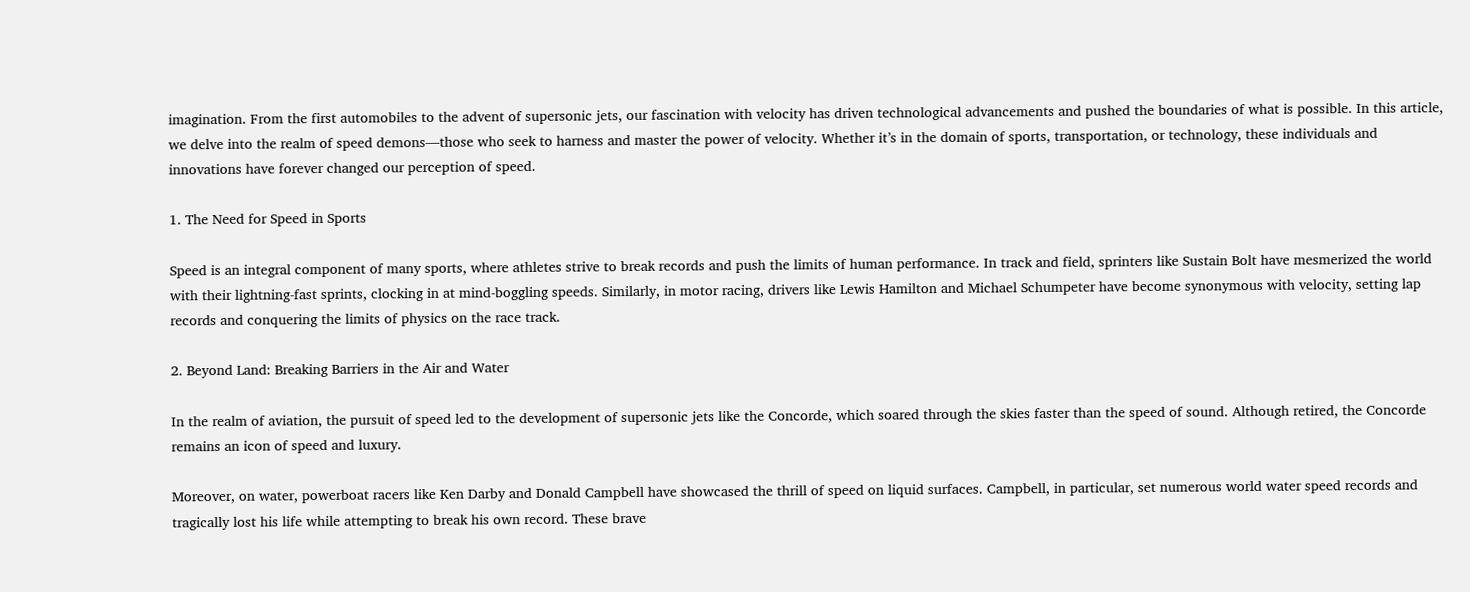imagination. From the first automobiles to the advent of supersonic jets, our fascination with velocity has driven technological advancements and pushed the boundaries of what is possible. In this article, we delve into the realm of speed demons—those who seek to harness and master the power of velocity. Whether it’s in the domain of sports, transportation, or technology, these individuals and innovations have forever changed our perception of speed.

1. The Need for Speed in Sports

Speed is an integral component of many sports, where athletes strive to break records and push the limits of human performance. In track and field, sprinters like Sustain Bolt have mesmerized the world with their lightning-fast sprints, clocking in at mind-boggling speeds. Similarly, in motor racing, drivers like Lewis Hamilton and Michael Schumpeter have become synonymous with velocity, setting lap records and conquering the limits of physics on the race track.

2. Beyond Land: Breaking Barriers in the Air and Water

In the realm of aviation, the pursuit of speed led to the development of supersonic jets like the Concorde, which soared through the skies faster than the speed of sound. Although retired, the Concorde remains an icon of speed and luxury.

Moreover, on water, powerboat racers like Ken Darby and Donald Campbell have showcased the thrill of speed on liquid surfaces. Campbell, in particular, set numerous world water speed records and tragically lost his life while attempting to break his own record. These brave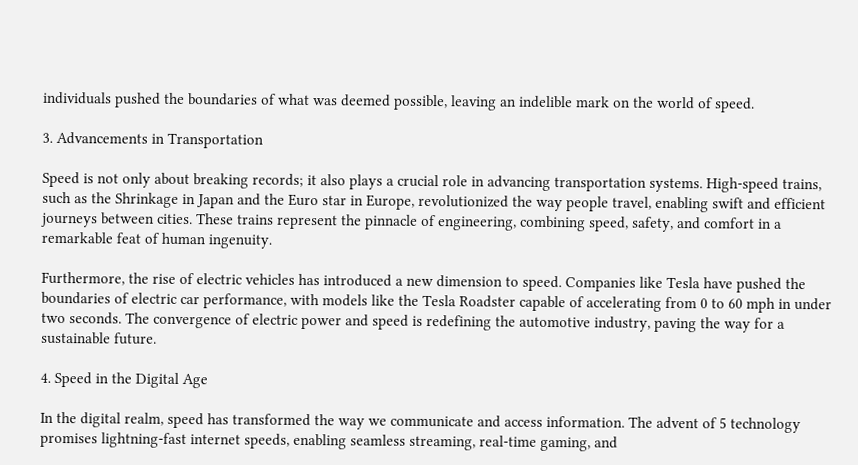individuals pushed the boundaries of what was deemed possible, leaving an indelible mark on the world of speed.

3. Advancements in Transportation

Speed is not only about breaking records; it also plays a crucial role in advancing transportation systems. High-speed trains, such as the Shrinkage in Japan and the Euro star in Europe, revolutionized the way people travel, enabling swift and efficient journeys between cities. These trains represent the pinnacle of engineering, combining speed, safety, and comfort in a remarkable feat of human ingenuity.

Furthermore, the rise of electric vehicles has introduced a new dimension to speed. Companies like Tesla have pushed the boundaries of electric car performance, with models like the Tesla Roadster capable of accelerating from 0 to 60 mph in under two seconds. The convergence of electric power and speed is redefining the automotive industry, paving the way for a sustainable future.

4. Speed in the Digital Age

In the digital realm, speed has transformed the way we communicate and access information. The advent of 5 technology promises lightning-fast internet speeds, enabling seamless streaming, real-time gaming, and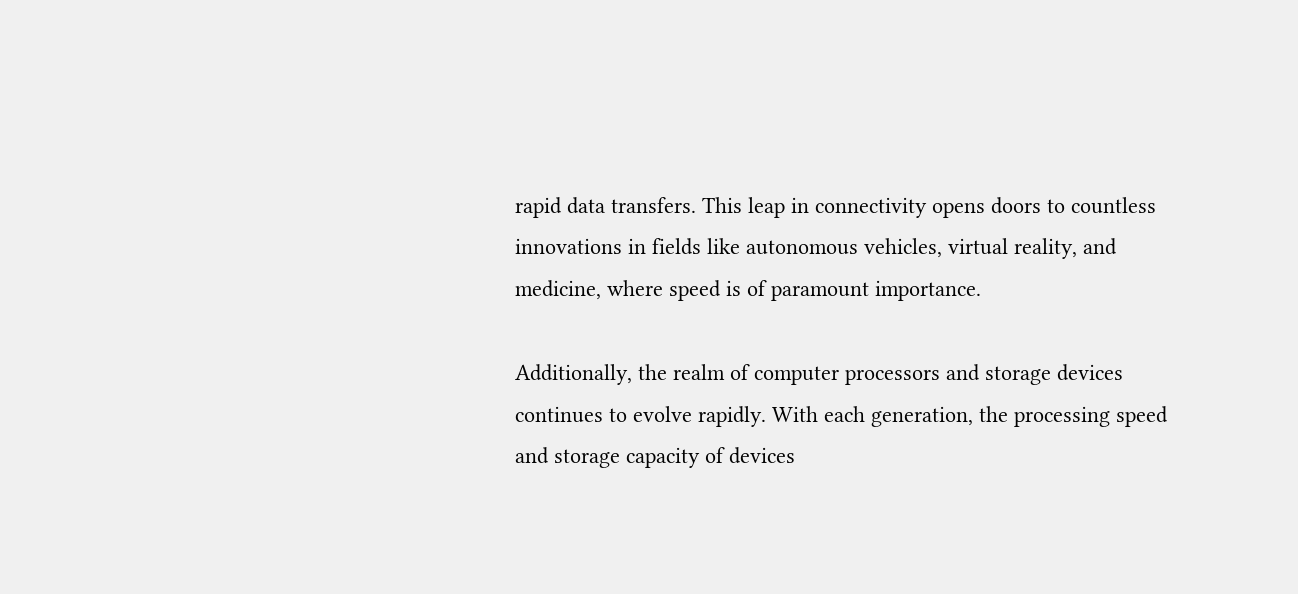rapid data transfers. This leap in connectivity opens doors to countless innovations in fields like autonomous vehicles, virtual reality, and medicine, where speed is of paramount importance.

Additionally, the realm of computer processors and storage devices continues to evolve rapidly. With each generation, the processing speed and storage capacity of devices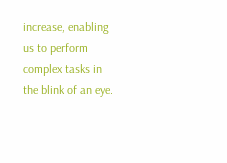increase, enabling us to perform complex tasks in the blink of an eye.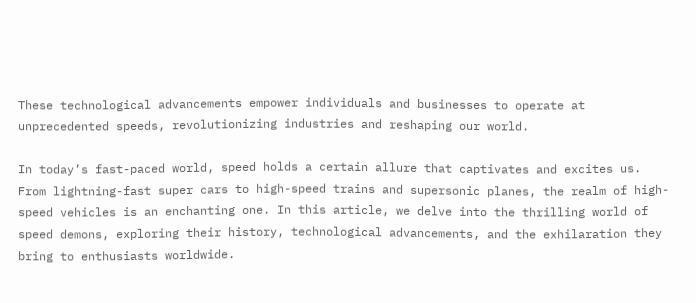These technological advancements empower individuals and businesses to operate at unprecedented speeds, revolutionizing industries and reshaping our world.

In today’s fast-paced world, speed holds a certain allure that captivates and excites us. From lightning-fast super cars to high-speed trains and supersonic planes, the realm of high-speed vehicles is an enchanting one. In this article, we delve into the thrilling world of speed demons, exploring their history, technological advancements, and the exhilaration they bring to enthusiasts worldwide.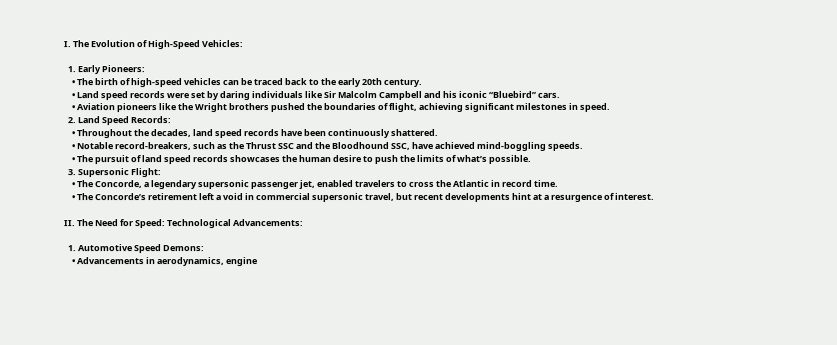I. The Evolution of High-Speed Vehicles:

  1. Early Pioneers:
    • The birth of high-speed vehicles can be traced back to the early 20th century.
    • Land speed records were set by daring individuals like Sir Malcolm Campbell and his iconic “Bluebird” cars.
    • Aviation pioneers like the Wright brothers pushed the boundaries of flight, achieving significant milestones in speed.
  2. Land Speed Records:
    • Throughout the decades, land speed records have been continuously shattered.
    • Notable record-breakers, such as the Thrust SSC and the Bloodhound SSC, have achieved mind-boggling speeds.
    • The pursuit of land speed records showcases the human desire to push the limits of what’s possible.
  3. Supersonic Flight:
    • The Concorde, a legendary supersonic passenger jet, enabled travelers to cross the Atlantic in record time.
    • The Concorde’s retirement left a void in commercial supersonic travel, but recent developments hint at a resurgence of interest.

II. The Need for Speed: Technological Advancements:

  1. Automotive Speed Demons:
    • Advancements in aerodynamics, engine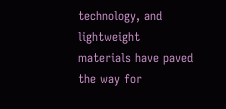technology, and lightweight materials have paved the way for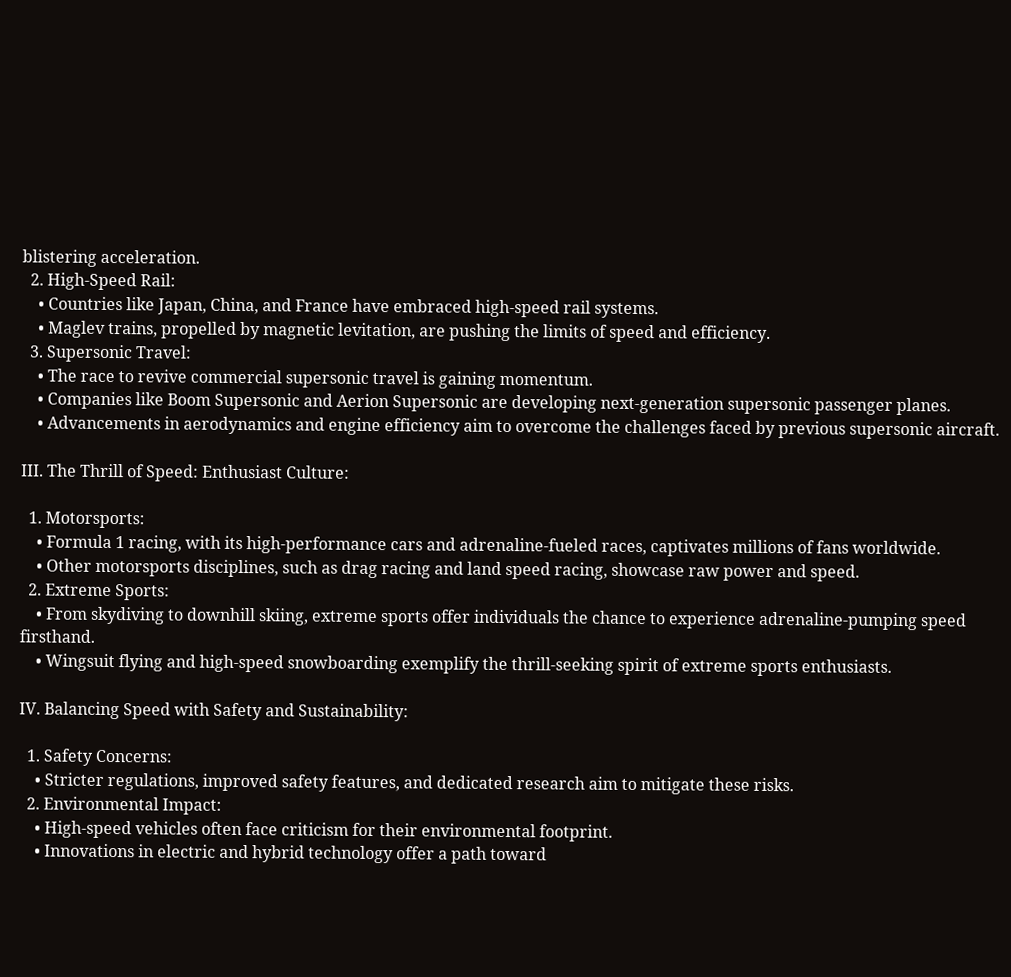blistering acceleration.
  2. High-Speed Rail:
    • Countries like Japan, China, and France have embraced high-speed rail systems.
    • Maglev trains, propelled by magnetic levitation, are pushing the limits of speed and efficiency.
  3. Supersonic Travel:
    • The race to revive commercial supersonic travel is gaining momentum.
    • Companies like Boom Supersonic and Aerion Supersonic are developing next-generation supersonic passenger planes.
    • Advancements in aerodynamics and engine efficiency aim to overcome the challenges faced by previous supersonic aircraft.

III. The Thrill of Speed: Enthusiast Culture:

  1. Motorsports:
    • Formula 1 racing, with its high-performance cars and adrenaline-fueled races, captivates millions of fans worldwide.
    • Other motorsports disciplines, such as drag racing and land speed racing, showcase raw power and speed.
  2. Extreme Sports:
    • From skydiving to downhill skiing, extreme sports offer individuals the chance to experience adrenaline-pumping speed firsthand.
    • Wingsuit flying and high-speed snowboarding exemplify the thrill-seeking spirit of extreme sports enthusiasts.

IV. Balancing Speed with Safety and Sustainability:

  1. Safety Concerns:
    • Stricter regulations, improved safety features, and dedicated research aim to mitigate these risks.
  2. Environmental Impact:
    • High-speed vehicles often face criticism for their environmental footprint.
    • Innovations in electric and hybrid technology offer a path toward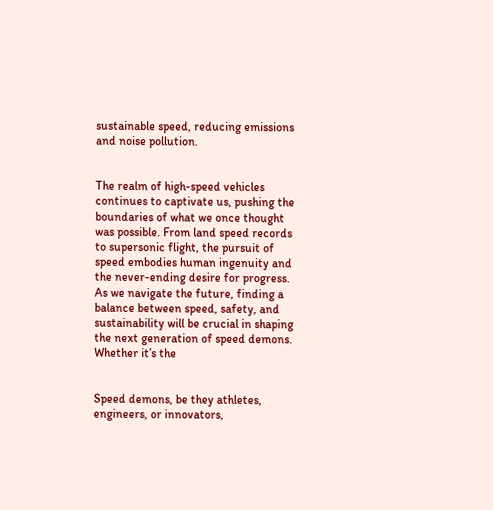sustainable speed, reducing emissions and noise pollution.


The realm of high-speed vehicles continues to captivate us, pushing the boundaries of what we once thought was possible. From land speed records to supersonic flight, the pursuit of speed embodies human ingenuity and the never-ending desire for progress. As we navigate the future, finding a balance between speed, safety, and sustainability will be crucial in shaping the next generation of speed demons. Whether it’s the


Speed demons, be they athletes, engineers, or innovators,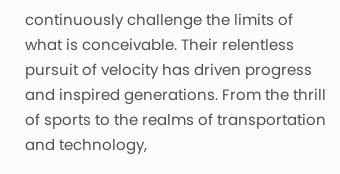continuously challenge the limits of what is conceivable. Their relentless pursuit of velocity has driven progress and inspired generations. From the thrill of sports to the realms of transportation and technology,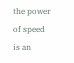the power of speed is an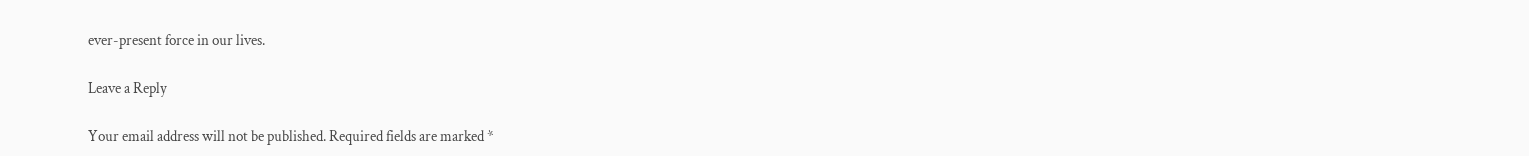ever-present force in our lives.

Leave a Reply

Your email address will not be published. Required fields are marked *